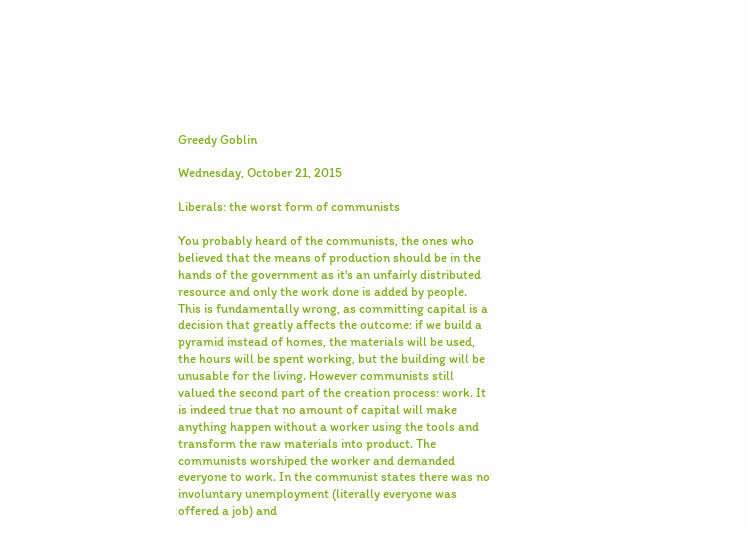Greedy Goblin

Wednesday, October 21, 2015

Liberals: the worst form of communists

You probably heard of the communists, the ones who believed that the means of production should be in the hands of the government as it's an unfairly distributed resource and only the work done is added by people. This is fundamentally wrong, as committing capital is a decision that greatly affects the outcome: if we build a pyramid instead of homes, the materials will be used, the hours will be spent working, but the building will be unusable for the living. However communists still valued the second part of the creation process: work. It is indeed true that no amount of capital will make anything happen without a worker using the tools and transform the raw materials into product. The communists worshiped the worker and demanded everyone to work. In the communist states there was no involuntary unemployment (literally everyone was offered a job) and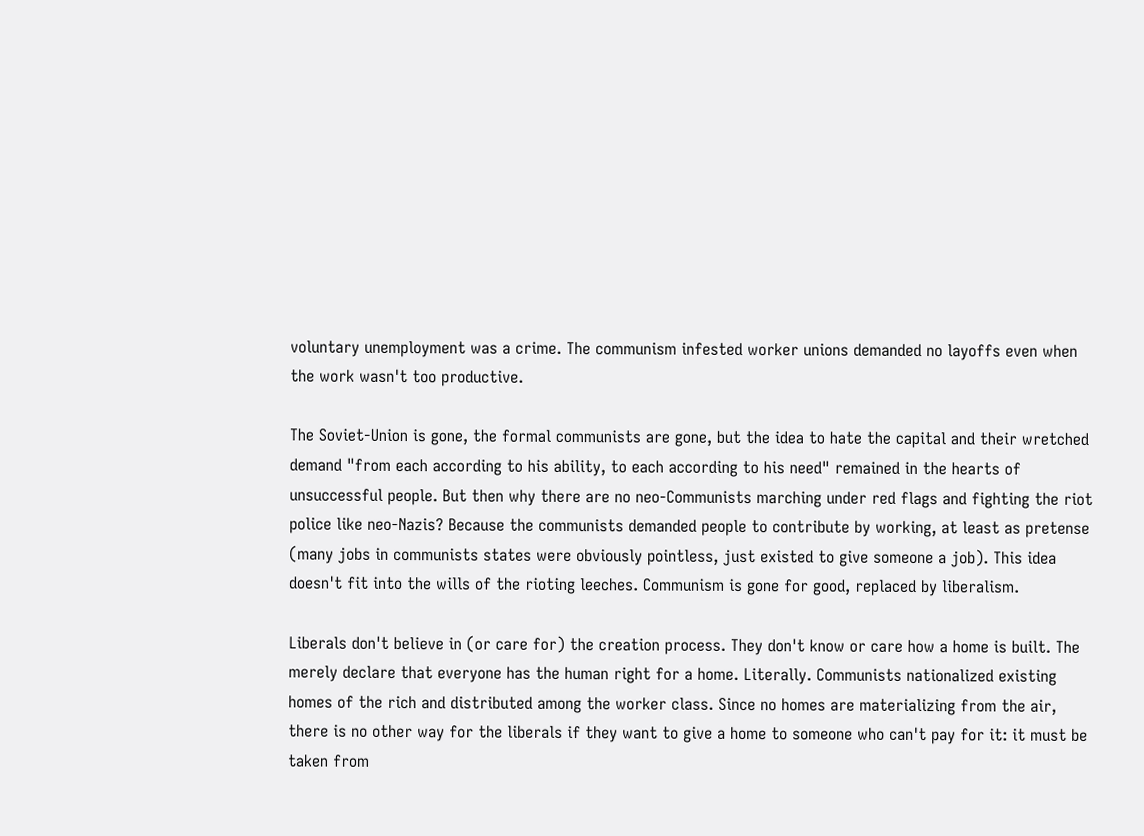voluntary unemployment was a crime. The communism infested worker unions demanded no layoffs even when the work wasn't too productive.

The Soviet-Union is gone, the formal communists are gone, but the idea to hate the capital and their wretched demand "from each according to his ability, to each according to his need" remained in the hearts of unsuccessful people. But then why there are no neo-Communists marching under red flags and fighting the riot police like neo-Nazis? Because the communists demanded people to contribute by working, at least as pretense (many jobs in communists states were obviously pointless, just existed to give someone a job). This idea doesn't fit into the wills of the rioting leeches. Communism is gone for good, replaced by liberalism.

Liberals don't believe in (or care for) the creation process. They don't know or care how a home is built. The merely declare that everyone has the human right for a home. Literally. Communists nationalized existing homes of the rich and distributed among the worker class. Since no homes are materializing from the air, there is no other way for the liberals if they want to give a home to someone who can't pay for it: it must be taken from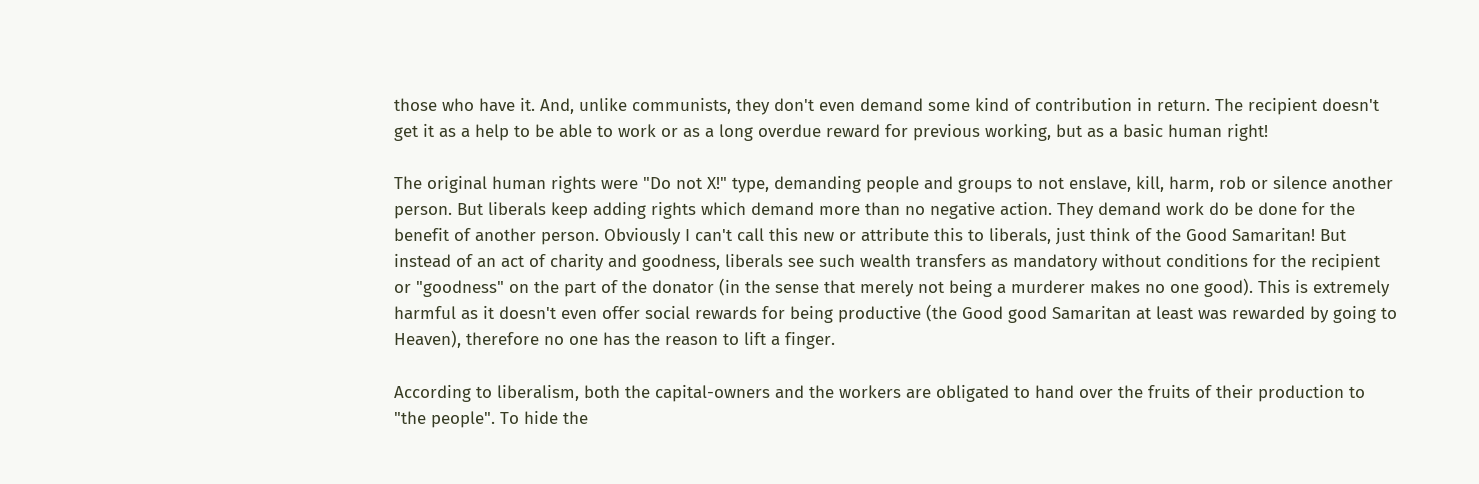those who have it. And, unlike communists, they don't even demand some kind of contribution in return. The recipient doesn't get it as a help to be able to work or as a long overdue reward for previous working, but as a basic human right!

The original human rights were "Do not X!" type, demanding people and groups to not enslave, kill, harm, rob or silence another person. But liberals keep adding rights which demand more than no negative action. They demand work do be done for the benefit of another person. Obviously I can't call this new or attribute this to liberals, just think of the Good Samaritan! But instead of an act of charity and goodness, liberals see such wealth transfers as mandatory without conditions for the recipient or "goodness" on the part of the donator (in the sense that merely not being a murderer makes no one good). This is extremely harmful as it doesn't even offer social rewards for being productive (the Good good Samaritan at least was rewarded by going to Heaven), therefore no one has the reason to lift a finger.

According to liberalism, both the capital-owners and the workers are obligated to hand over the fruits of their production to "the people". To hide the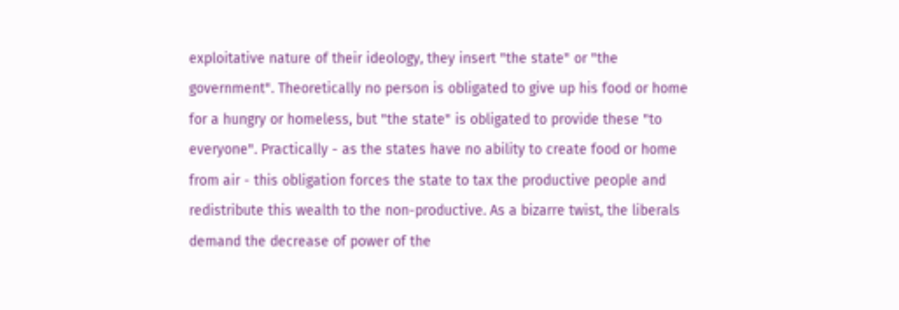exploitative nature of their ideology, they insert "the state" or "the government". Theoretically no person is obligated to give up his food or home for a hungry or homeless, but "the state" is obligated to provide these "to everyone". Practically - as the states have no ability to create food or home from air - this obligation forces the state to tax the productive people and redistribute this wealth to the non-productive. As a bizarre twist, the liberals demand the decrease of power of the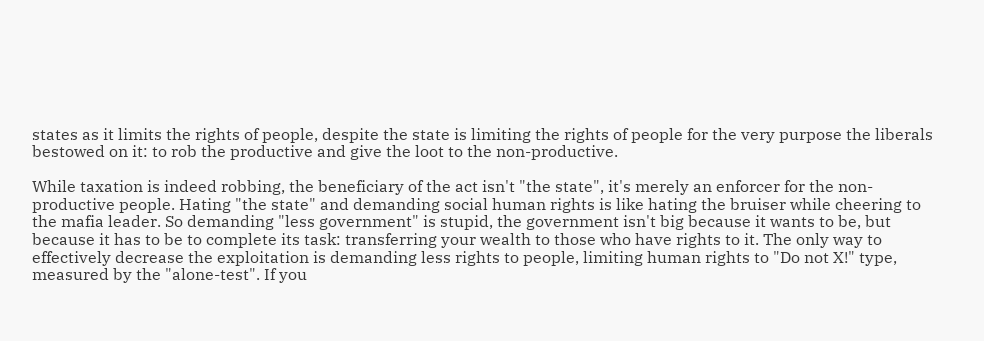states as it limits the rights of people, despite the state is limiting the rights of people for the very purpose the liberals bestowed on it: to rob the productive and give the loot to the non-productive.

While taxation is indeed robbing, the beneficiary of the act isn't "the state", it's merely an enforcer for the non-productive people. Hating "the state" and demanding social human rights is like hating the bruiser while cheering to the mafia leader. So demanding "less government" is stupid, the government isn't big because it wants to be, but because it has to be to complete its task: transferring your wealth to those who have rights to it. The only way to effectively decrease the exploitation is demanding less rights to people, limiting human rights to "Do not X!" type, measured by the "alone-test". If you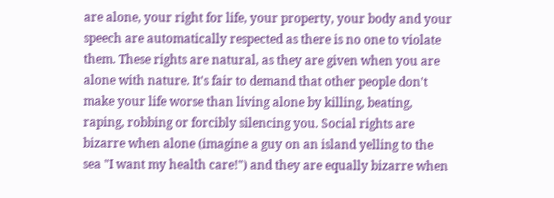are alone, your right for life, your property, your body and your speech are automatically respected as there is no one to violate them. These rights are natural, as they are given when you are alone with nature. It's fair to demand that other people don't make your life worse than living alone by killing, beating, raping, robbing or forcibly silencing you. Social rights are bizarre when alone (imagine a guy on an island yelling to the sea "I want my health care!") and they are equally bizarre when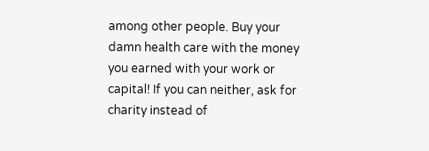among other people. Buy your damn health care with the money you earned with your work or capital! If you can neither, ask for charity instead of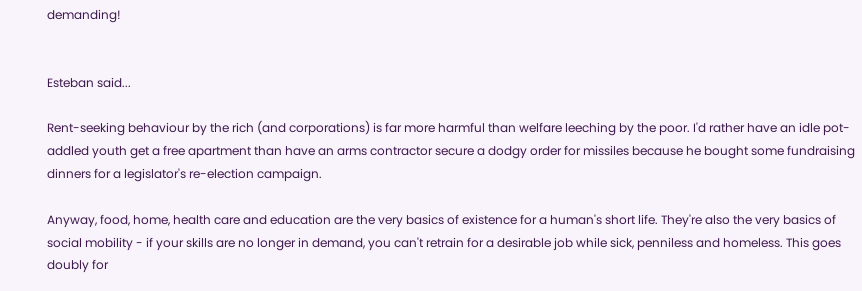demanding!


Esteban said...

Rent-seeking behaviour by the rich (and corporations) is far more harmful than welfare leeching by the poor. I'd rather have an idle pot-addled youth get a free apartment than have an arms contractor secure a dodgy order for missiles because he bought some fundraising dinners for a legislator's re-election campaign.

Anyway, food, home, health care and education are the very basics of existence for a human's short life. They're also the very basics of social mobility - if your skills are no longer in demand, you can't retrain for a desirable job while sick, penniless and homeless. This goes doubly for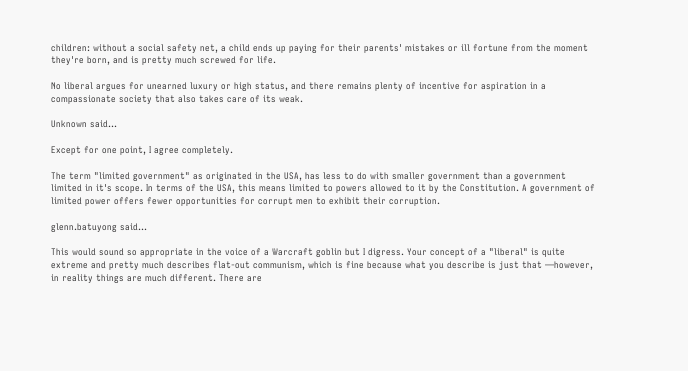children: without a social safety net, a child ends up paying for their parents' mistakes or ill fortune from the moment they're born, and is pretty much screwed for life.

No liberal argues for unearned luxury or high status, and there remains plenty of incentive for aspiration in a compassionate society that also takes care of its weak.

Unknown said...

Except for one point, I agree completely.

The term "limited government" as originated in the USA, has less to do with smaller government than a government limited in it's scope. In terms of the USA, this means limited to powers allowed to it by the Constitution. A government of limited power offers fewer opportunities for corrupt men to exhibit their corruption.

glenn.batuyong said...

This would sound so appropriate in the voice of a Warcraft goblin but I digress. Your concept of a "liberal" is quite extreme and pretty much describes flat-out communism, which is fine because what you describe is just that —however, in reality things are much different. There are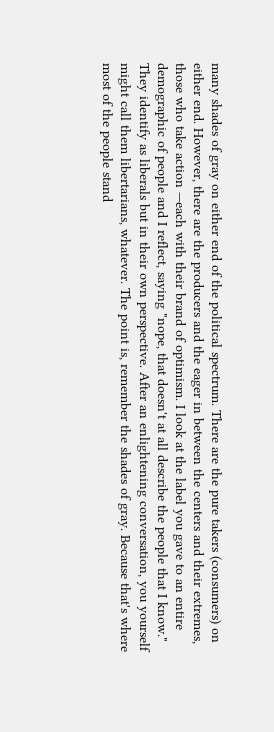many shades of gray on either end of the political spectrum. There are the pure takers (consumers) on either end. However, there are the producers and the eager in between the centers and their extremes, those who take action —each with their brand of optimism. I look at the label you gave to an entire demographic of people and I reflect, saying "nope, that doesn't at all describe the people that I know." They identify as liberals but in their own perspective. After an enlightening conversation, you yourself might call them libertarians, whatever. The point is, remember the shades of gray. Because that's where most of the people stand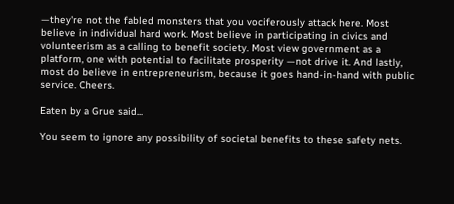—they're not the fabled monsters that you vociferously attack here. Most believe in individual hard work. Most believe in participating in civics and volunteerism as a calling to benefit society. Most view government as a platform, one with potential to facilitate prosperity —not drive it. And lastly, most do believe in entrepreneurism, because it goes hand-in-hand with public service. Cheers.

Eaten by a Grue said...

You seem to ignore any possibility of societal benefits to these safety nets.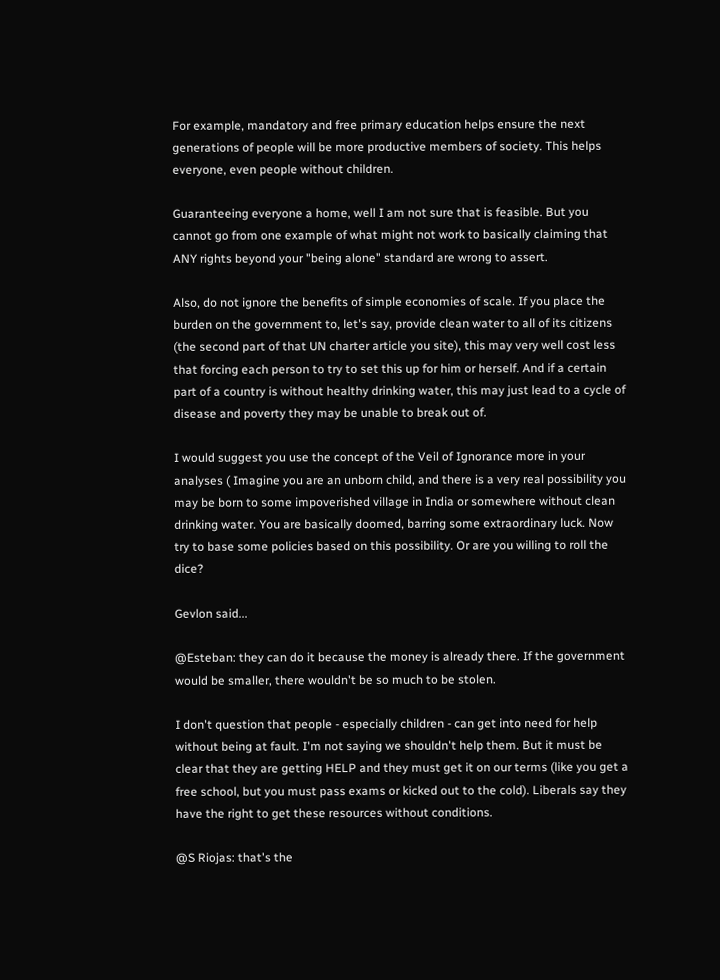For example, mandatory and free primary education helps ensure the next generations of people will be more productive members of society. This helps everyone, even people without children.

Guaranteeing everyone a home, well I am not sure that is feasible. But you cannot go from one example of what might not work to basically claiming that ANY rights beyond your "being alone" standard are wrong to assert.

Also, do not ignore the benefits of simple economies of scale. If you place the burden on the government to, let's say, provide clean water to all of its citizens (the second part of that UN charter article you site), this may very well cost less that forcing each person to try to set this up for him or herself. And if a certain part of a country is without healthy drinking water, this may just lead to a cycle of disease and poverty they may be unable to break out of.

I would suggest you use the concept of the Veil of Ignorance more in your analyses ( Imagine you are an unborn child, and there is a very real possibility you may be born to some impoverished village in India or somewhere without clean drinking water. You are basically doomed, barring some extraordinary luck. Now try to base some policies based on this possibility. Or are you willing to roll the dice?

Gevlon said...

@Esteban: they can do it because the money is already there. If the government would be smaller, there wouldn't be so much to be stolen.

I don't question that people - especially children - can get into need for help without being at fault. I'm not saying we shouldn't help them. But it must be clear that they are getting HELP and they must get it on our terms (like you get a free school, but you must pass exams or kicked out to the cold). Liberals say they have the right to get these resources without conditions.

@S Riojas: that's the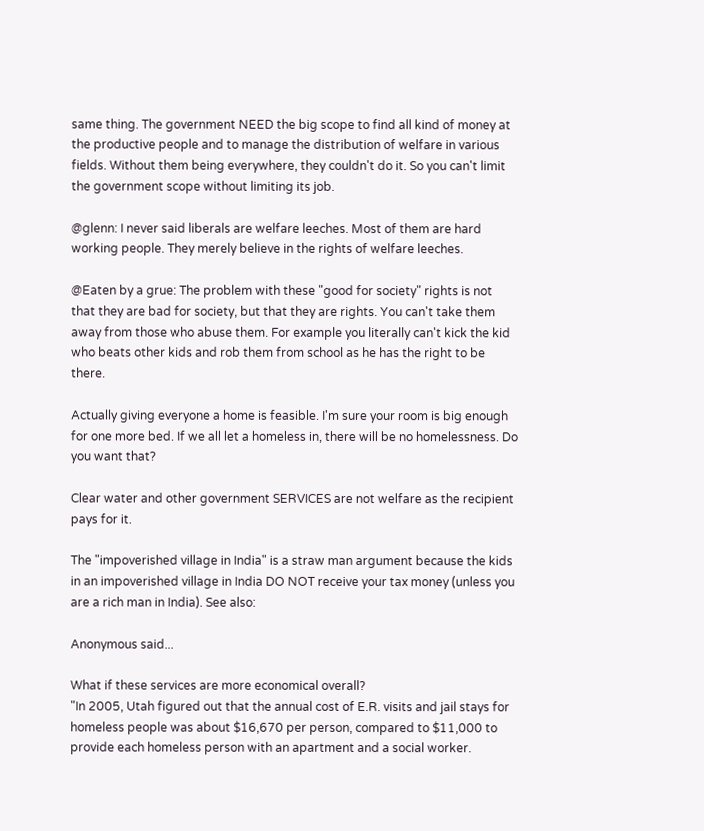same thing. The government NEED the big scope to find all kind of money at the productive people and to manage the distribution of welfare in various fields. Without them being everywhere, they couldn't do it. So you can't limit the government scope without limiting its job.

@glenn: I never said liberals are welfare leeches. Most of them are hard working people. They merely believe in the rights of welfare leeches.

@Eaten by a grue: The problem with these "good for society" rights is not that they are bad for society, but that they are rights. You can't take them away from those who abuse them. For example you literally can't kick the kid who beats other kids and rob them from school as he has the right to be there.

Actually giving everyone a home is feasible. I'm sure your room is big enough for one more bed. If we all let a homeless in, there will be no homelessness. Do you want that?

Clear water and other government SERVICES are not welfare as the recipient pays for it.

The "impoverished village in India" is a straw man argument because the kids in an impoverished village in India DO NOT receive your tax money (unless you are a rich man in India). See also:

Anonymous said...

What if these services are more economical overall?
"In 2005, Utah figured out that the annual cost of E.R. visits and jail stays for homeless people was about $16,670 per person, compared to $11,000 to provide each homeless person with an apartment and a social worker.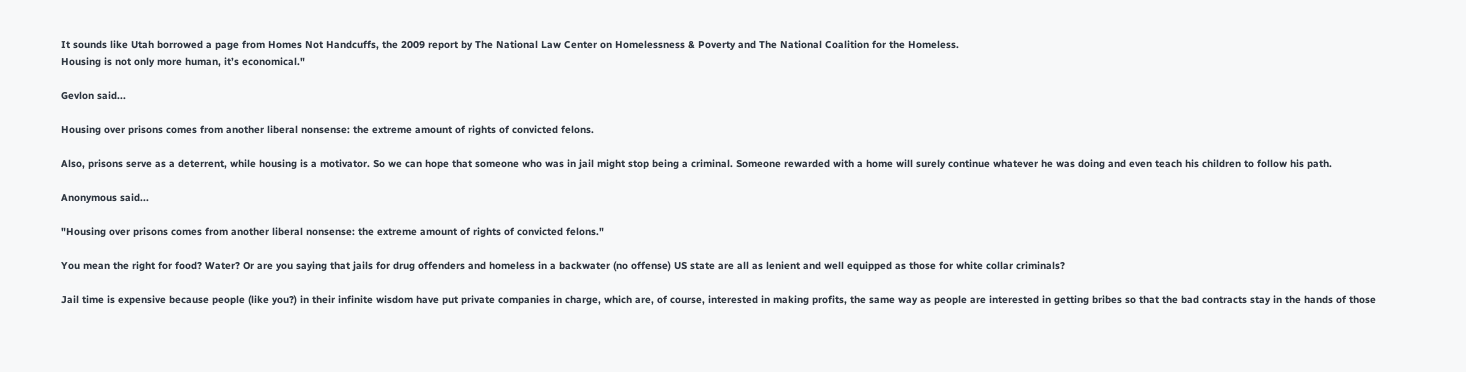It sounds like Utah borrowed a page from Homes Not Handcuffs, the 2009 report by The National Law Center on Homelessness & Poverty and The National Coalition for the Homeless.
Housing is not only more human, it’s economical."

Gevlon said...

Housing over prisons comes from another liberal nonsense: the extreme amount of rights of convicted felons.

Also, prisons serve as a deterrent, while housing is a motivator. So we can hope that someone who was in jail might stop being a criminal. Someone rewarded with a home will surely continue whatever he was doing and even teach his children to follow his path.

Anonymous said...

"Housing over prisons comes from another liberal nonsense: the extreme amount of rights of convicted felons."

You mean the right for food? Water? Or are you saying that jails for drug offenders and homeless in a backwater (no offense) US state are all as lenient and well equipped as those for white collar criminals?

Jail time is expensive because people (like you?) in their infinite wisdom have put private companies in charge, which are, of course, interested in making profits, the same way as people are interested in getting bribes so that the bad contracts stay in the hands of those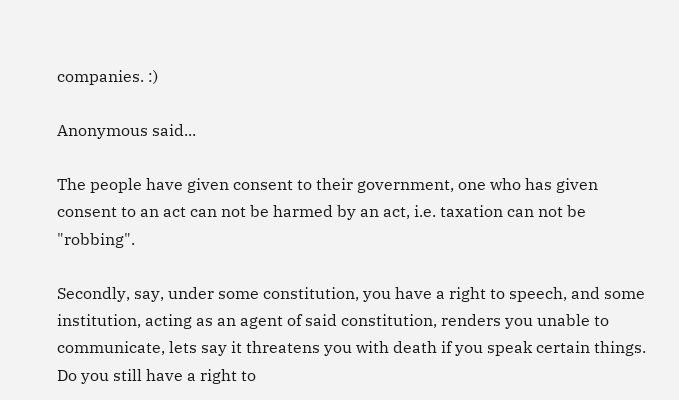companies. :)

Anonymous said...

The people have given consent to their government, one who has given consent to an act can not be harmed by an act, i.e. taxation can not be "robbing".

Secondly, say, under some constitution, you have a right to speech, and some institution, acting as an agent of said constitution, renders you unable to communicate, lets say it threatens you with death if you speak certain things. Do you still have a right to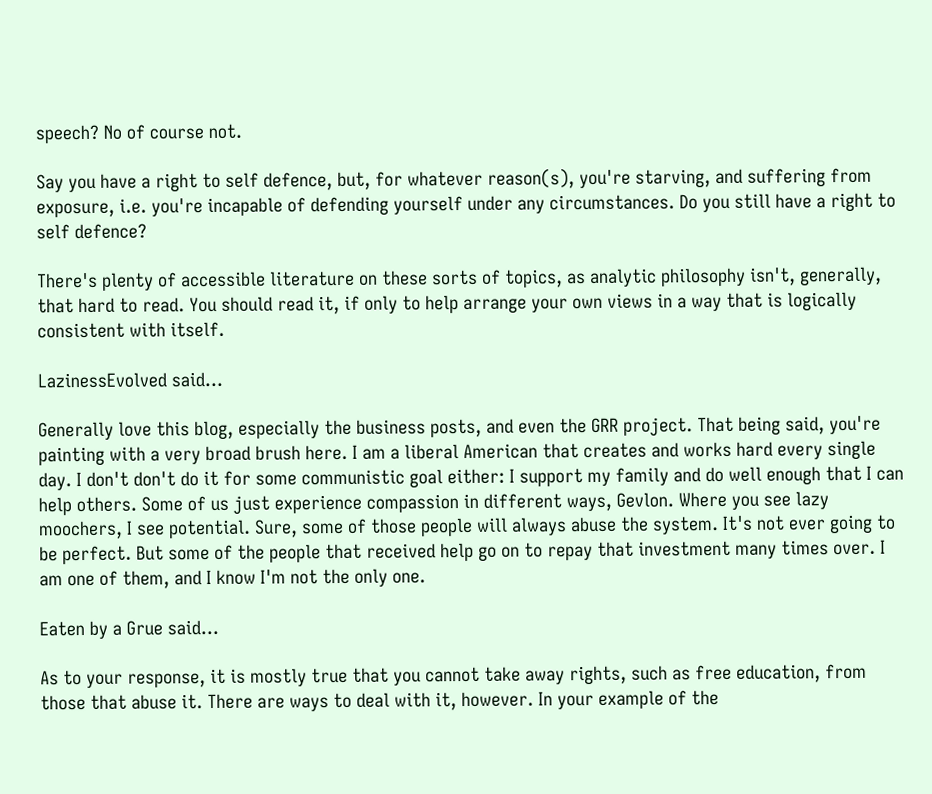speech? No of course not.

Say you have a right to self defence, but, for whatever reason(s), you're starving, and suffering from exposure, i.e. you're incapable of defending yourself under any circumstances. Do you still have a right to self defence?

There's plenty of accessible literature on these sorts of topics, as analytic philosophy isn't, generally, that hard to read. You should read it, if only to help arrange your own views in a way that is logically consistent with itself.

LazinessEvolved said...

Generally love this blog, especially the business posts, and even the GRR project. That being said, you're painting with a very broad brush here. I am a liberal American that creates and works hard every single day. I don't don't do it for some communistic goal either: I support my family and do well enough that I can help others. Some of us just experience compassion in different ways, Gevlon. Where you see lazy moochers, I see potential. Sure, some of those people will always abuse the system. It's not ever going to be perfect. But some of the people that received help go on to repay that investment many times over. I am one of them, and I know I'm not the only one.

Eaten by a Grue said...

As to your response, it is mostly true that you cannot take away rights, such as free education, from those that abuse it. There are ways to deal with it, however. In your example of the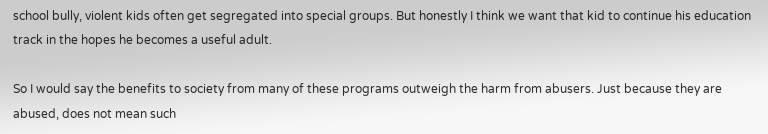school bully, violent kids often get segregated into special groups. But honestly I think we want that kid to continue his education track in the hopes he becomes a useful adult.

So I would say the benefits to society from many of these programs outweigh the harm from abusers. Just because they are abused, does not mean such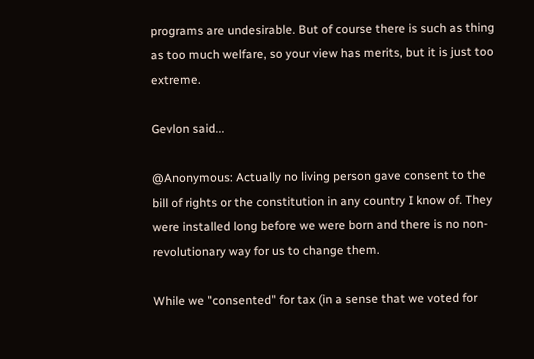programs are undesirable. But of course there is such as thing as too much welfare, so your view has merits, but it is just too extreme.

Gevlon said...

@Anonymous: Actually no living person gave consent to the bill of rights or the constitution in any country I know of. They were installed long before we were born and there is no non-revolutionary way for us to change them.

While we "consented" for tax (in a sense that we voted for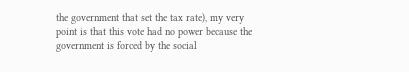the government that set the tax rate), my very point is that this vote had no power because the government is forced by the social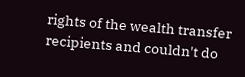rights of the wealth transfer recipients and couldn't do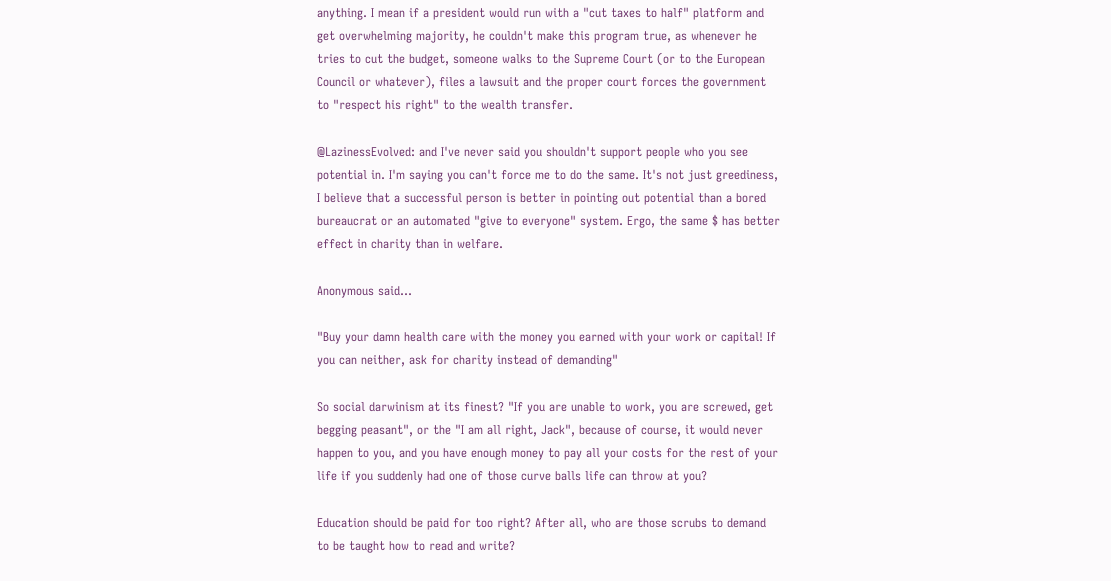anything. I mean if a president would run with a "cut taxes to half" platform and get overwhelming majority, he couldn't make this program true, as whenever he tries to cut the budget, someone walks to the Supreme Court (or to the European Council or whatever), files a lawsuit and the proper court forces the government to "respect his right" to the wealth transfer.

@LazinessEvolved: and I've never said you shouldn't support people who you see potential in. I'm saying you can't force me to do the same. It's not just greediness, I believe that a successful person is better in pointing out potential than a bored bureaucrat or an automated "give to everyone" system. Ergo, the same $ has better effect in charity than in welfare.

Anonymous said...

"Buy your damn health care with the money you earned with your work or capital! If you can neither, ask for charity instead of demanding"

So social darwinism at its finest? "If you are unable to work, you are screwed, get begging peasant", or the "I am all right, Jack", because of course, it would never happen to you, and you have enough money to pay all your costs for the rest of your life if you suddenly had one of those curve balls life can throw at you?

Education should be paid for too right? After all, who are those scrubs to demand to be taught how to read and write?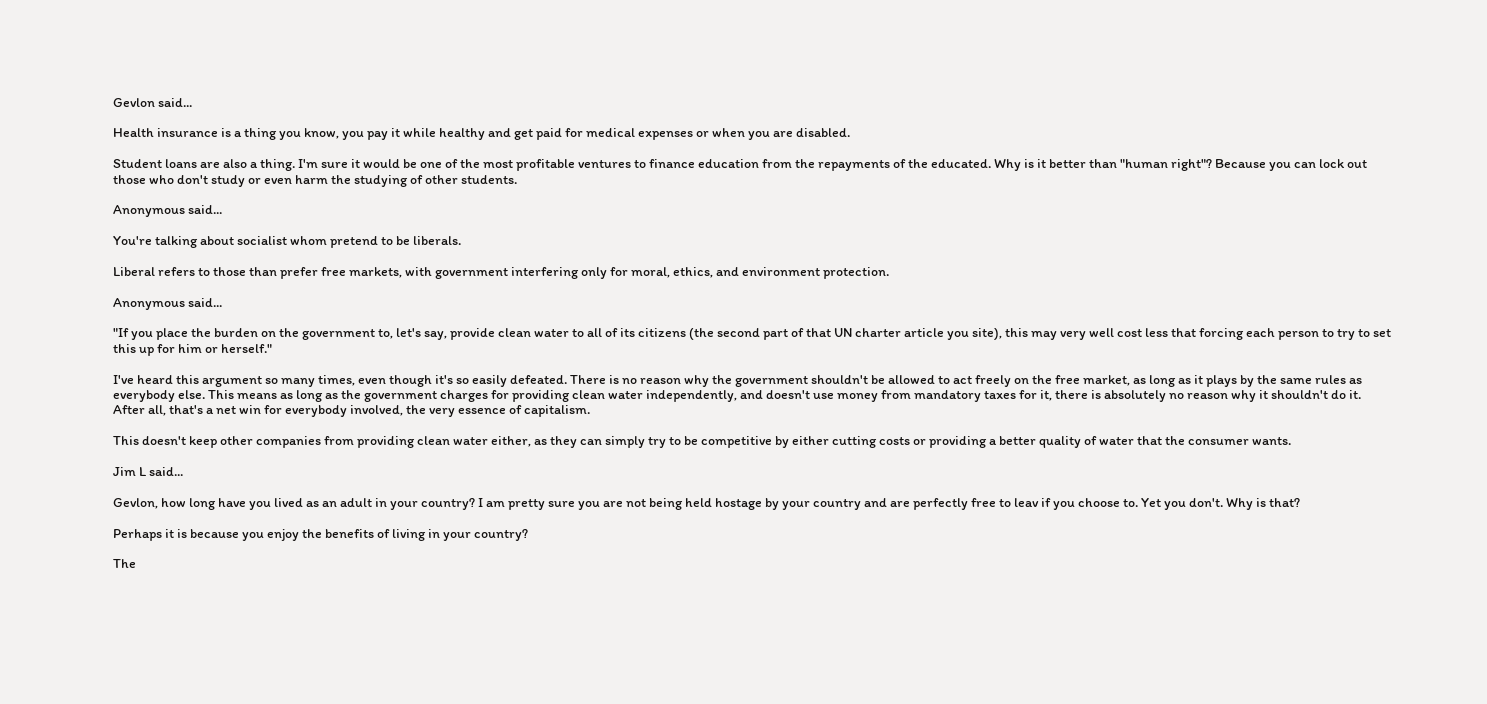Gevlon said...

Health insurance is a thing you know, you pay it while healthy and get paid for medical expenses or when you are disabled.

Student loans are also a thing. I'm sure it would be one of the most profitable ventures to finance education from the repayments of the educated. Why is it better than "human right"? Because you can lock out those who don't study or even harm the studying of other students.

Anonymous said...

You're talking about socialist whom pretend to be liberals.

Liberal refers to those than prefer free markets, with government interfering only for moral, ethics, and environment protection.

Anonymous said...

"If you place the burden on the government to, let's say, provide clean water to all of its citizens (the second part of that UN charter article you site), this may very well cost less that forcing each person to try to set this up for him or herself."

I've heard this argument so many times, even though it's so easily defeated. There is no reason why the government shouldn't be allowed to act freely on the free market, as long as it plays by the same rules as everybody else. This means as long as the government charges for providing clean water independently, and doesn't use money from mandatory taxes for it, there is absolutely no reason why it shouldn't do it. After all, that's a net win for everybody involved, the very essence of capitalism.

This doesn't keep other companies from providing clean water either, as they can simply try to be competitive by either cutting costs or providing a better quality of water that the consumer wants.

Jim L said...

Gevlon, how long have you lived as an adult in your country? I am pretty sure you are not being held hostage by your country and are perfectly free to leav if you choose to. Yet you don't. Why is that?

Perhaps it is because you enjoy the benefits of living in your country?

The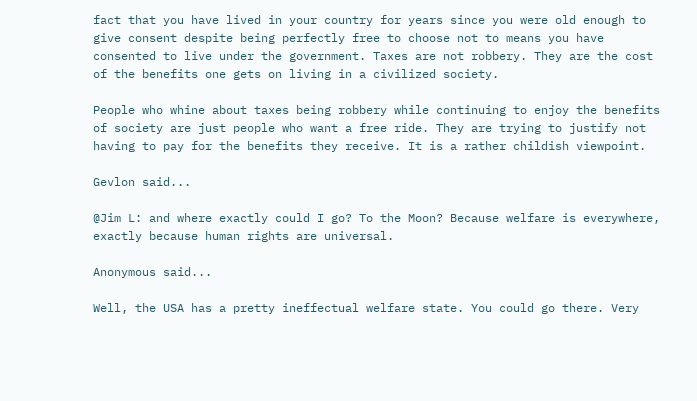fact that you have lived in your country for years since you were old enough to give consent despite being perfectly free to choose not to means you have consented to live under the government. Taxes are not robbery. They are the cost of the benefits one gets on living in a civilized society.

People who whine about taxes being robbery while continuing to enjoy the benefits of society are just people who want a free ride. They are trying to justify not having to pay for the benefits they receive. It is a rather childish viewpoint.

Gevlon said...

@Jim L: and where exactly could I go? To the Moon? Because welfare is everywhere, exactly because human rights are universal.

Anonymous said...

Well, the USA has a pretty ineffectual welfare state. You could go there. Very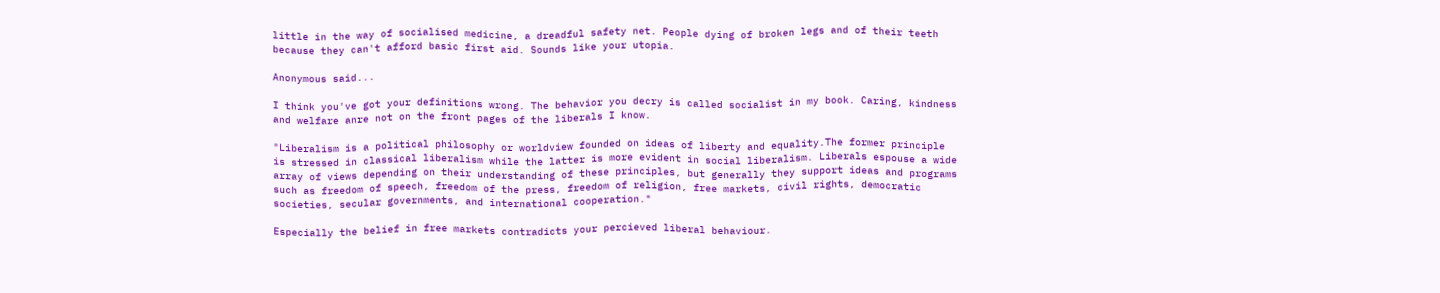little in the way of socialised medicine, a dreadful safety net. People dying of broken legs and of their teeth because they can't afford basic first aid. Sounds like your utopia.

Anonymous said...

I think you've got your definitions wrong. The behavior you decry is called socialist in my book. Caring, kindness and welfare anre not on the front pages of the liberals I know.

"Liberalism is a political philosophy or worldview founded on ideas of liberty and equality.The former principle is stressed in classical liberalism while the latter is more evident in social liberalism. Liberals espouse a wide array of views depending on their understanding of these principles, but generally they support ideas and programs such as freedom of speech, freedom of the press, freedom of religion, free markets, civil rights, democratic societies, secular governments, and international cooperation."

Especially the belief in free markets contradicts your percieved liberal behaviour.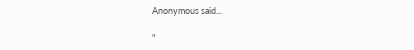Anonymous said...

"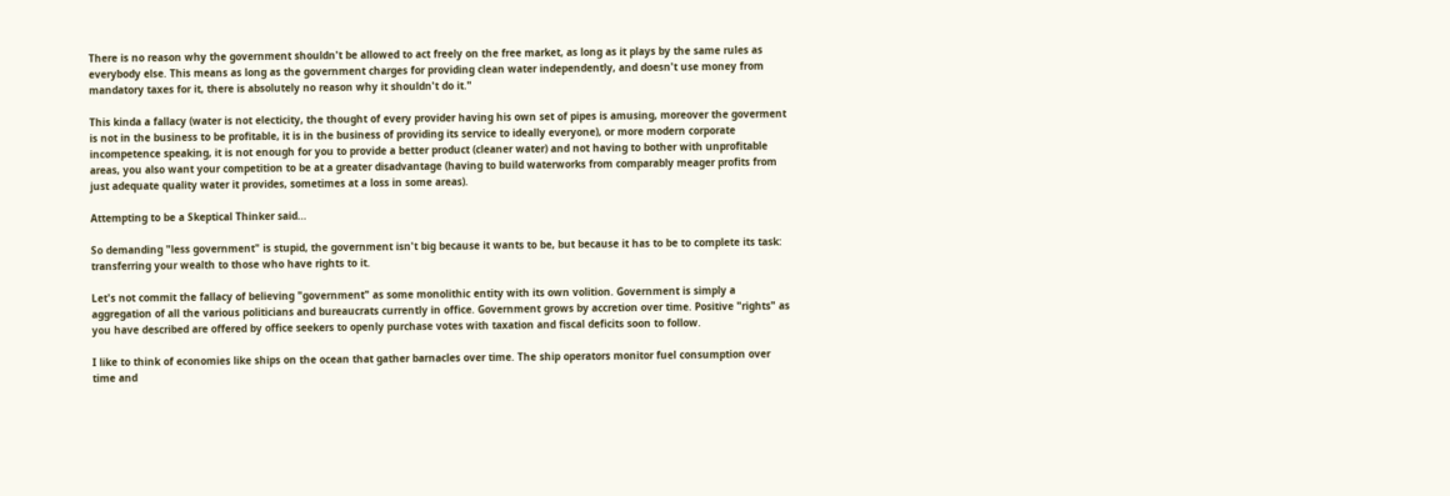There is no reason why the government shouldn't be allowed to act freely on the free market, as long as it plays by the same rules as everybody else. This means as long as the government charges for providing clean water independently, and doesn't use money from mandatory taxes for it, there is absolutely no reason why it shouldn't do it."

This kinda a fallacy (water is not electicity, the thought of every provider having his own set of pipes is amusing, moreover the goverment is not in the business to be profitable, it is in the business of providing its service to ideally everyone), or more modern corporate incompetence speaking, it is not enough for you to provide a better product (cleaner water) and not having to bother with unprofitable areas, you also want your competition to be at a greater disadvantage (having to build waterworks from comparably meager profits from just adequate quality water it provides, sometimes at a loss in some areas).

Attempting to be a Skeptical Thinker said...

So demanding "less government" is stupid, the government isn't big because it wants to be, but because it has to be to complete its task: transferring your wealth to those who have rights to it.

Let's not commit the fallacy of believing "government" as some monolithic entity with its own volition. Government is simply a aggregation of all the various politicians and bureaucrats currently in office. Government grows by accretion over time. Positive "rights" as you have described are offered by office seekers to openly purchase votes with taxation and fiscal deficits soon to follow.

I like to think of economies like ships on the ocean that gather barnacles over time. The ship operators monitor fuel consumption over time and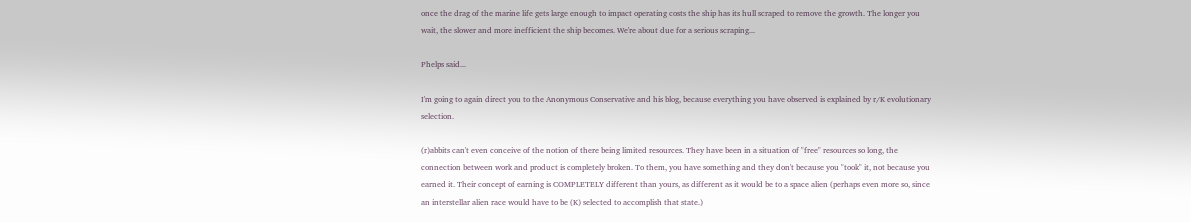once the drag of the marine life gets large enough to impact operating costs the ship has its hull scraped to remove the growth. The longer you wait, the slower and more inefficient the ship becomes. We're about due for a serious scraping...

Phelps said...

I'm going to again direct you to the Anonymous Conservative and his blog, because everything you have observed is explained by r/K evolutionary selection.

(r)abbits can't even conceive of the notion of there being limited resources. They have been in a situation of "free" resources so long, the connection between work and product is completely broken. To them, you have something and they don't because you "took" it, not because you earned it. Their concept of earning is COMPLETELY different than yours, as different as it would be to a space alien (perhaps even more so, since an interstellar alien race would have to be (K) selected to accomplish that state.)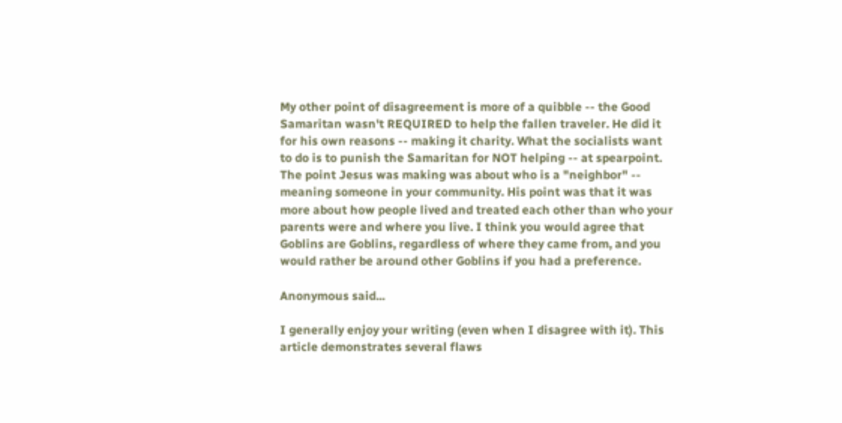My other point of disagreement is more of a quibble -- the Good Samaritan wasn't REQUIRED to help the fallen traveler. He did it for his own reasons -- making it charity. What the socialists want to do is to punish the Samaritan for NOT helping -- at spearpoint. The point Jesus was making was about who is a "neighbor" -- meaning someone in your community. His point was that it was more about how people lived and treated each other than who your parents were and where you live. I think you would agree that Goblins are Goblins, regardless of where they came from, and you would rather be around other Goblins if you had a preference.

Anonymous said...

I generally enjoy your writing (even when I disagree with it). This article demonstrates several flaws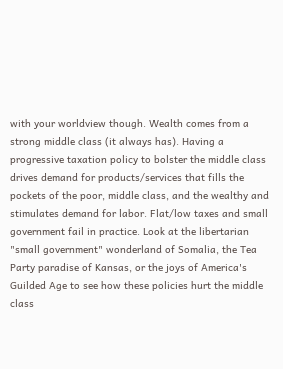with your worldview though. Wealth comes from a strong middle class (it always has). Having a progressive taxation policy to bolster the middle class drives demand for products/services that fills the pockets of the poor, middle class, and the wealthy and stimulates demand for labor. Flat/low taxes and small government fail in practice. Look at the libertarian "small government" wonderland of Somalia, the Tea Party paradise of Kansas, or the joys of America's Guilded Age to see how these policies hurt the middle class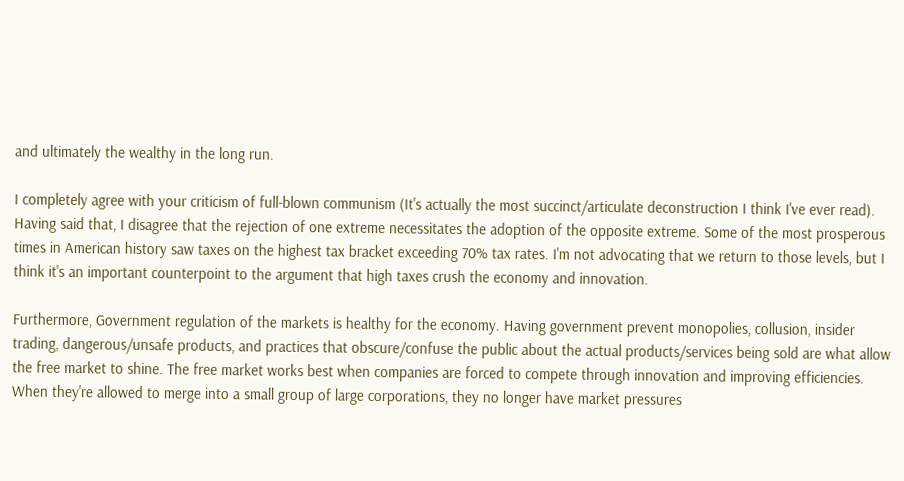and ultimately the wealthy in the long run.

I completely agree with your criticism of full-blown communism (It's actually the most succinct/articulate deconstruction I think I've ever read). Having said that, I disagree that the rejection of one extreme necessitates the adoption of the opposite extreme. Some of the most prosperous times in American history saw taxes on the highest tax bracket exceeding 70% tax rates. I'm not advocating that we return to those levels, but I think it's an important counterpoint to the argument that high taxes crush the economy and innovation.

Furthermore, Government regulation of the markets is healthy for the economy. Having government prevent monopolies, collusion, insider trading, dangerous/unsafe products, and practices that obscure/confuse the public about the actual products/services being sold are what allow the free market to shine. The free market works best when companies are forced to compete through innovation and improving efficiencies. When they're allowed to merge into a small group of large corporations, they no longer have market pressures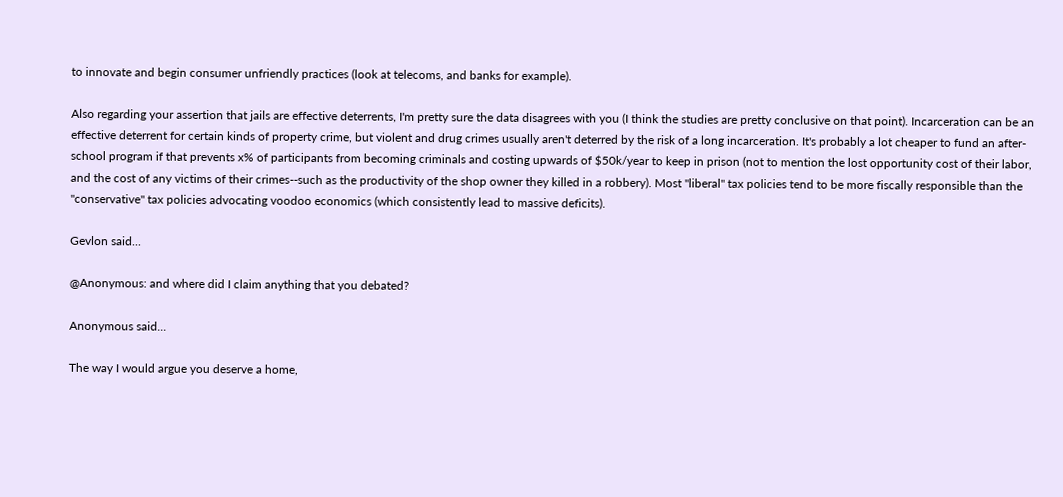to innovate and begin consumer unfriendly practices (look at telecoms, and banks for example).

Also regarding your assertion that jails are effective deterrents, I'm pretty sure the data disagrees with you (I think the studies are pretty conclusive on that point). Incarceration can be an effective deterrent for certain kinds of property crime, but violent and drug crimes usually aren't deterred by the risk of a long incarceration. It's probably a lot cheaper to fund an after-school program if that prevents x% of participants from becoming criminals and costing upwards of $50k/year to keep in prison (not to mention the lost opportunity cost of their labor, and the cost of any victims of their crimes--such as the productivity of the shop owner they killed in a robbery). Most "liberal" tax policies tend to be more fiscally responsible than the "conservative" tax policies advocating voodoo economics (which consistently lead to massive deficits).

Gevlon said...

@Anonymous: and where did I claim anything that you debated?

Anonymous said...

The way I would argue you deserve a home,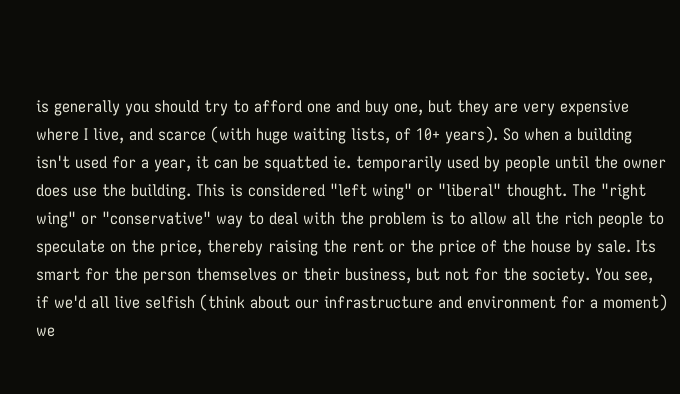is generally you should try to afford one and buy one, but they are very expensive where I live, and scarce (with huge waiting lists, of 10+ years). So when a building isn't used for a year, it can be squatted ie. temporarily used by people until the owner does use the building. This is considered "left wing" or "liberal" thought. The "right wing" or "conservative" way to deal with the problem is to allow all the rich people to speculate on the price, thereby raising the rent or the price of the house by sale. Its smart for the person themselves or their business, but not for the society. You see, if we'd all live selfish (think about our infrastructure and environment for a moment) we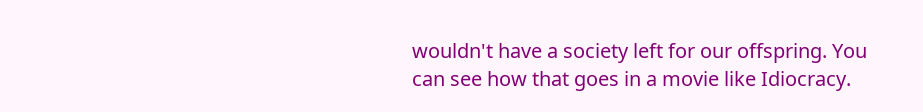wouldn't have a society left for our offspring. You can see how that goes in a movie like Idiocracy.